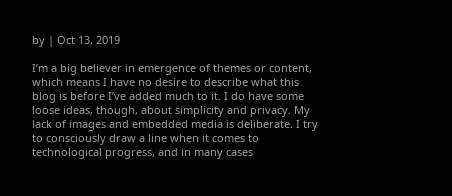by | Oct 13, 2019

I’m a big believer in emergence of themes or content, which means I have no desire to describe what this blog is before I’ve added much to it. I do have some loose ideas, though, about simplicity and privacy. My lack of images and embedded media is deliberate. I try to consciously draw a line when it comes to technological progress, and in many cases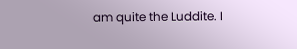am quite the Luddite. I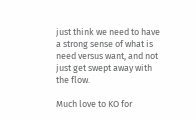just think we need to have a strong sense of what is need versus want, and not just get swept away with the flow.

Much love to KO for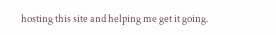hosting this site and helping me get it going.